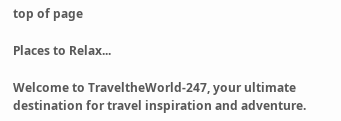top of page

Places to Relax...

Welcome to TraveltheWorld-247, your ultimate destination for travel inspiration and adventure.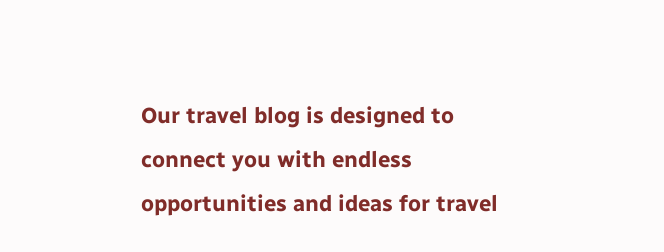Our travel blog is designed to connect you with endless opportunities and ideas for travel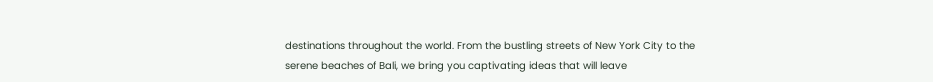destinations throughout the world. From the bustling streets of New York City to the serene beaches of Bali, we bring you captivating ideas that will leave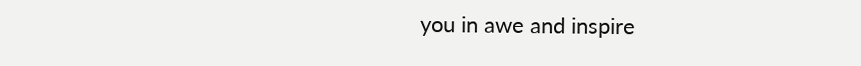you in awe and inspire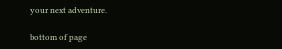your next adventure.

bottom of page